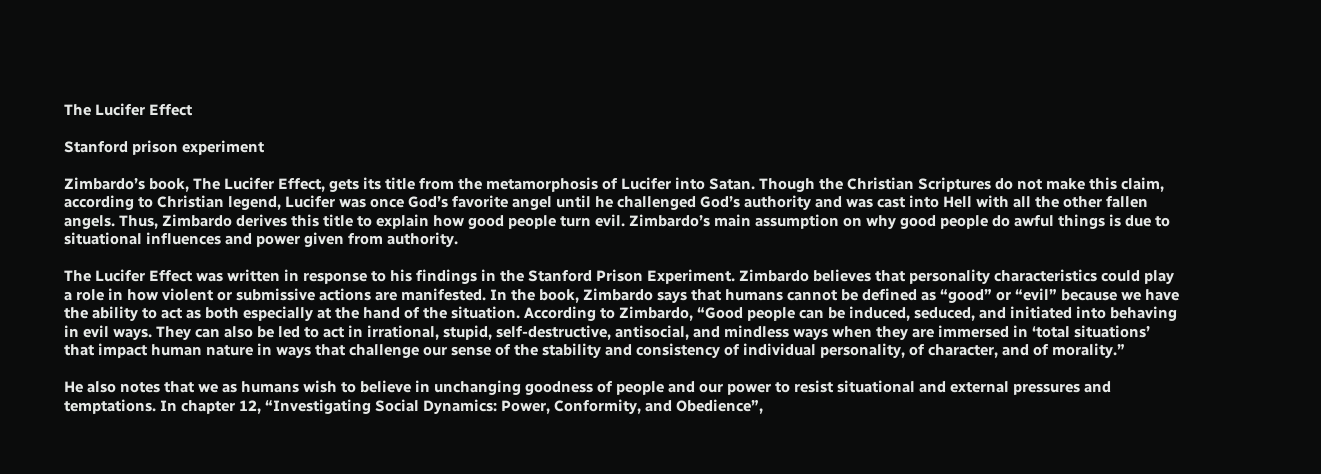The Lucifer Effect

Stanford prison experiment

Zimbardo’s book, The Lucifer Effect, gets its title from the metamorphosis of Lucifer into Satan. Though the Christian Scriptures do not make this claim, according to Christian legend, Lucifer was once God’s favorite angel until he challenged God’s authority and was cast into Hell with all the other fallen angels. Thus, Zimbardo derives this title to explain how good people turn evil. Zimbardo’s main assumption on why good people do awful things is due to situational influences and power given from authority.

The Lucifer Effect was written in response to his findings in the Stanford Prison Experiment. Zimbardo believes that personality characteristics could play a role in how violent or submissive actions are manifested. In the book, Zimbardo says that humans cannot be defined as “good” or “evil” because we have the ability to act as both especially at the hand of the situation. According to Zimbardo, “Good people can be induced, seduced, and initiated into behaving in evil ways. They can also be led to act in irrational, stupid, self-destructive, antisocial, and mindless ways when they are immersed in ‘total situations’ that impact human nature in ways that challenge our sense of the stability and consistency of individual personality, of character, and of morality.”

He also notes that we as humans wish to believe in unchanging goodness of people and our power to resist situational and external pressures and temptations. In chapter 12, “Investigating Social Dynamics: Power, Conformity, and Obedience”,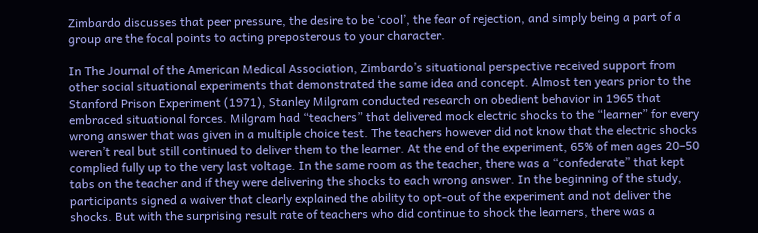Zimbardo discusses that peer pressure, the desire to be ‘cool’, the fear of rejection, and simply being a part of a group are the focal points to acting preposterous to your character.

In The Journal of the American Medical Association, Zimbardo’s situational perspective received support from other social situational experiments that demonstrated the same idea and concept. Almost ten years prior to the Stanford Prison Experiment (1971), Stanley Milgram conducted research on obedient behavior in 1965 that embraced situational forces. Milgram had “teachers” that delivered mock electric shocks to the “learner” for every wrong answer that was given in a multiple choice test. The teachers however did not know that the electric shocks weren’t real but still continued to deliver them to the learner. At the end of the experiment, 65% of men ages 20–50 complied fully up to the very last voltage. In the same room as the teacher, there was a “confederate” that kept tabs on the teacher and if they were delivering the shocks to each wrong answer. In the beginning of the study, participants signed a waiver that clearly explained the ability to opt-out of the experiment and not deliver the shocks. But with the surprising result rate of teachers who did continue to shock the learners, there was a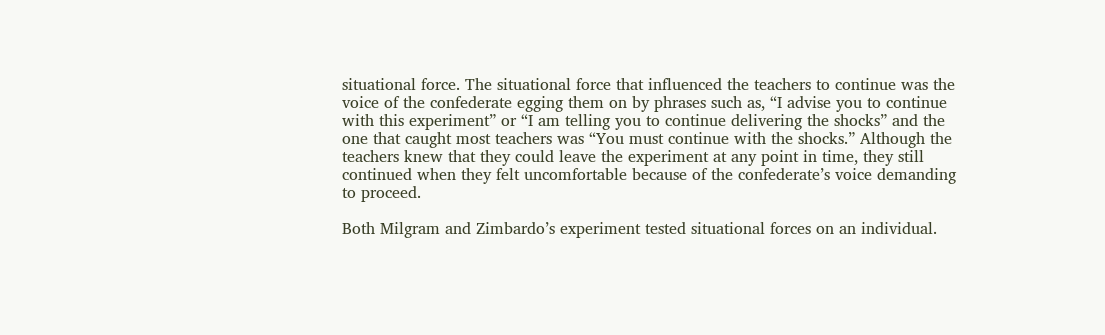situational force. The situational force that influenced the teachers to continue was the voice of the confederate egging them on by phrases such as, “I advise you to continue with this experiment” or “I am telling you to continue delivering the shocks” and the one that caught most teachers was “You must continue with the shocks.” Although the teachers knew that they could leave the experiment at any point in time, they still continued when they felt uncomfortable because of the confederate’s voice demanding to proceed.

Both Milgram and Zimbardo’s experiment tested situational forces on an individual.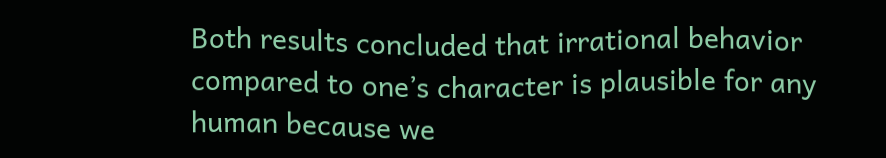Both results concluded that irrational behavior compared to one’s character is plausible for any human because we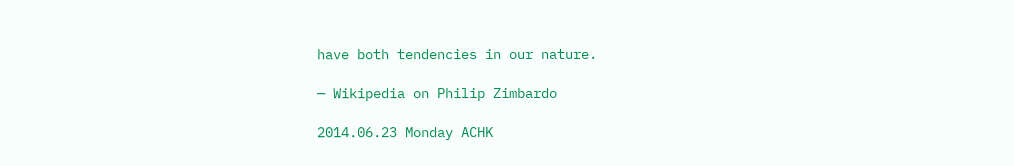have both tendencies in our nature.

— Wikipedia on Philip Zimbardo

2014.06.23 Monday ACHK